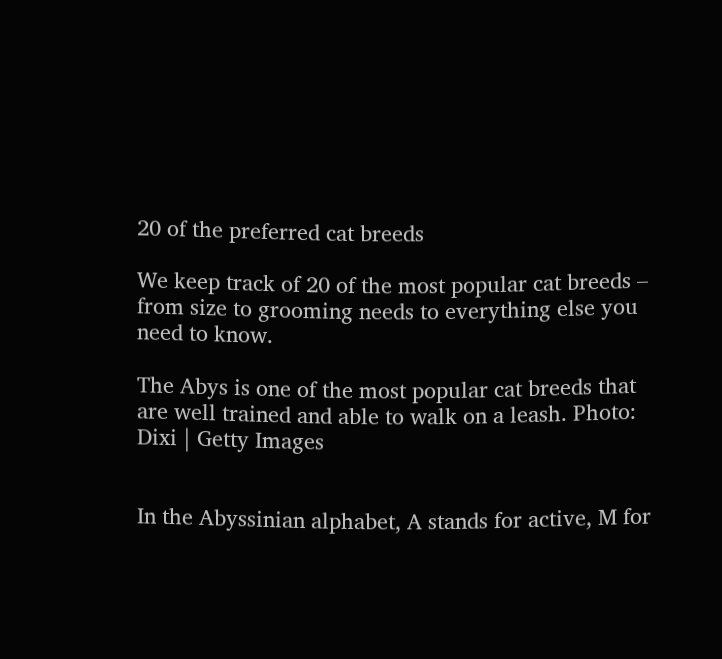20 of the preferred cat breeds

We keep track of 20 of the most popular cat breeds – from size to grooming needs to everything else you need to know.

The Abys is one of the most popular cat breeds that are well trained and able to walk on a leash. Photo: Dixi | Getty Images


In the Abyssinian alphabet, A stands for active, M for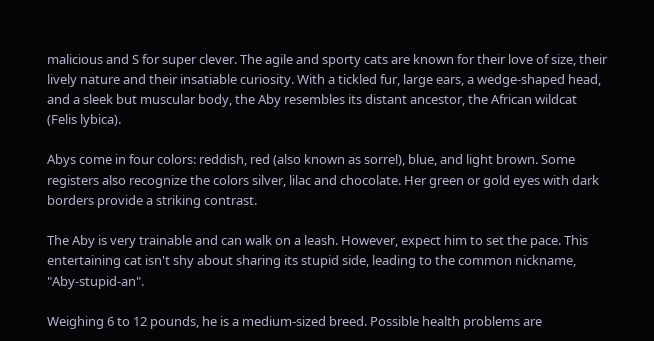malicious and S for super clever. The agile and sporty cats are known for their love of size, their lively nature and their insatiable curiosity. With a tickled fur, large ears, a wedge-shaped head, and a sleek but muscular body, the Aby resembles its distant ancestor, the African wildcat (Felis lybica).

Abys come in four colors: reddish, red (also known as sorrel), blue, and light brown. Some registers also recognize the colors silver, lilac and chocolate. Her green or gold eyes with dark borders provide a striking contrast.

The Aby is very trainable and can walk on a leash. However, expect him to set the pace. This entertaining cat isn't shy about sharing its stupid side, leading to the common nickname, "Aby-stupid-an".

Weighing 6 to 12 pounds, he is a medium-sized breed. Possible health problems are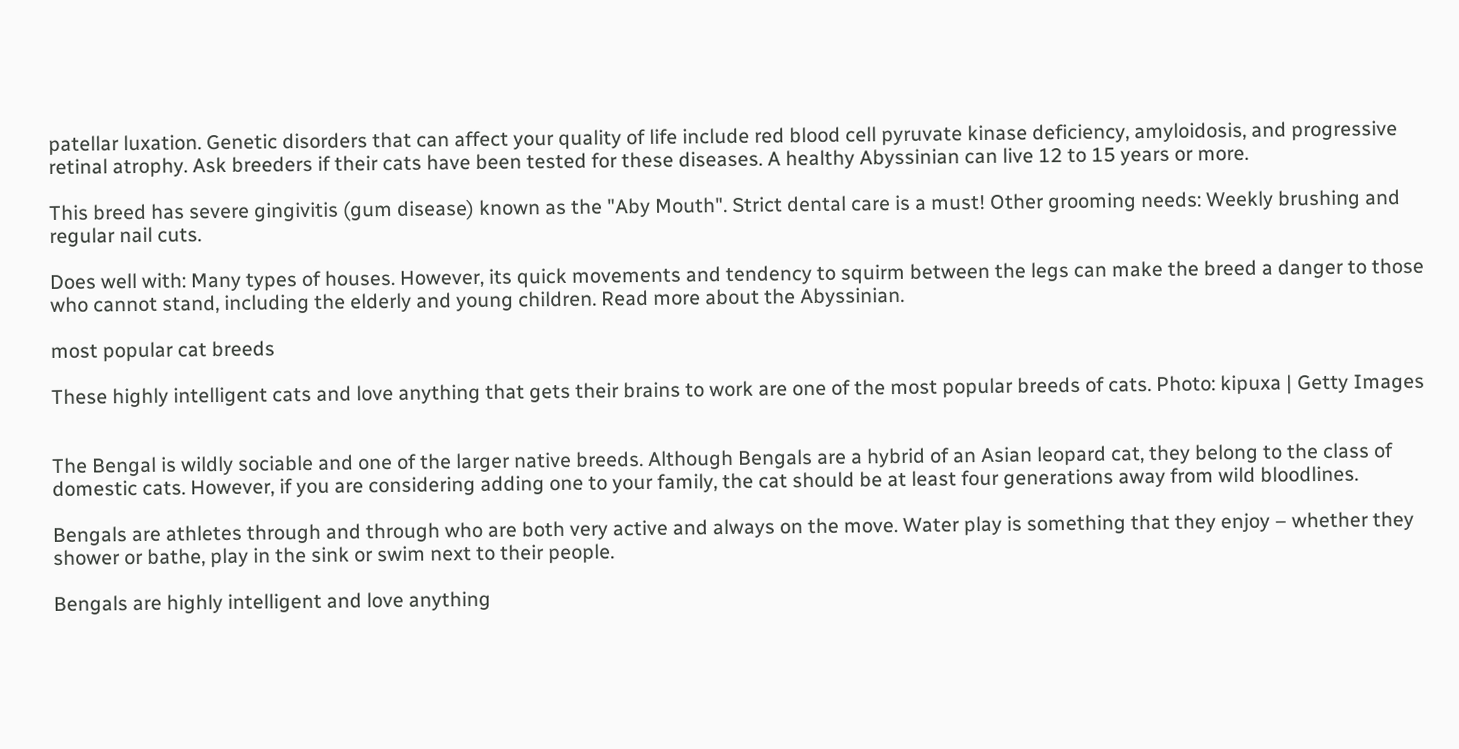patellar luxation. Genetic disorders that can affect your quality of life include red blood cell pyruvate kinase deficiency, amyloidosis, and progressive retinal atrophy. Ask breeders if their cats have been tested for these diseases. A healthy Abyssinian can live 12 to 15 years or more.

This breed has severe gingivitis (gum disease) known as the "Aby Mouth". Strict dental care is a must! Other grooming needs: Weekly brushing and regular nail cuts.

Does well with: Many types of houses. However, its quick movements and tendency to squirm between the legs can make the breed a danger to those who cannot stand, including the elderly and young children. Read more about the Abyssinian.

most popular cat breeds

These highly intelligent cats and love anything that gets their brains to work are one of the most popular breeds of cats. Photo: kipuxa | Getty Images


The Bengal is wildly sociable and one of the larger native breeds. Although Bengals are a hybrid of an Asian leopard cat, they belong to the class of domestic cats. However, if you are considering adding one to your family, the cat should be at least four generations away from wild bloodlines.

Bengals are athletes through and through who are both very active and always on the move. Water play is something that they enjoy – whether they shower or bathe, play in the sink or swim next to their people.

Bengals are highly intelligent and love anything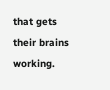that gets their brains working.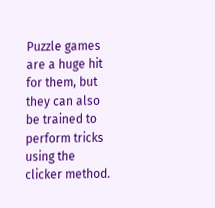Puzzle games are a huge hit for them, but they can also be trained to perform tricks using the clicker method.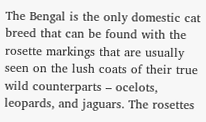The Bengal is the only domestic cat breed that can be found with the rosette markings that are usually seen on the lush coats of their true wild counterparts – ocelots, leopards, and jaguars. The rosettes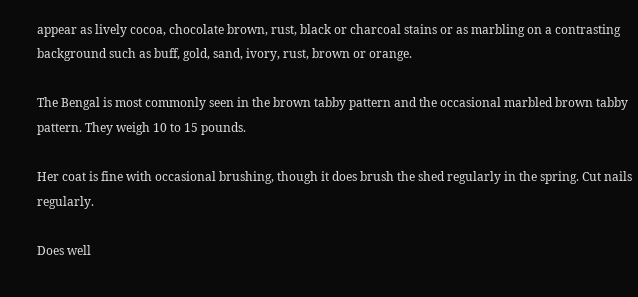appear as lively cocoa, chocolate brown, rust, black or charcoal stains or as marbling on a contrasting background such as buff, gold, sand, ivory, rust, brown or orange.

The Bengal is most commonly seen in the brown tabby pattern and the occasional marbled brown tabby pattern. They weigh 10 to 15 pounds.

Her coat is fine with occasional brushing, though it does brush the shed regularly in the spring. Cut nails regularly.

Does well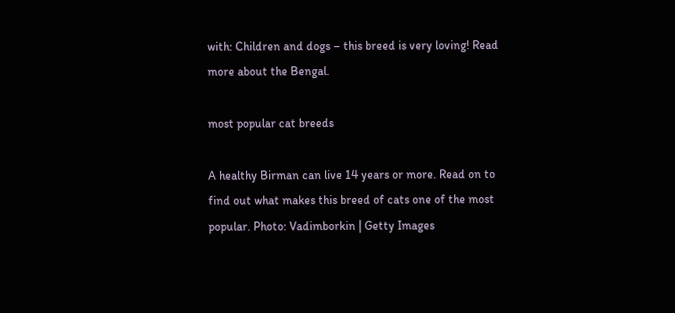with: Children and dogs – this breed is very loving! Read more about the Bengal.

most popular cat breeds

A healthy Birman can live 14 years or more. Read on to find out what makes this breed of cats one of the most popular. Photo: Vadimborkin | Getty Images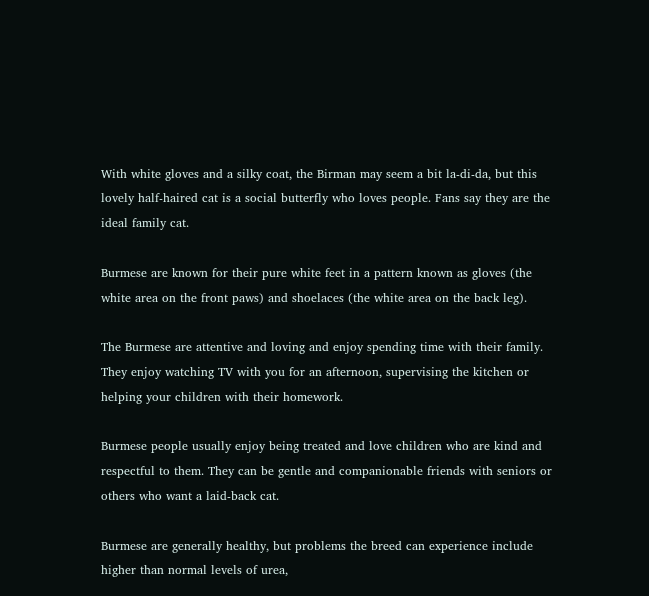With white gloves and a silky coat, the Birman may seem a bit la-di-da, but this lovely half-haired cat is a social butterfly who loves people. Fans say they are the ideal family cat.

Burmese are known for their pure white feet in a pattern known as gloves (the white area on the front paws) and shoelaces (the white area on the back leg).

The Burmese are attentive and loving and enjoy spending time with their family. They enjoy watching TV with you for an afternoon, supervising the kitchen or helping your children with their homework.

Burmese people usually enjoy being treated and love children who are kind and respectful to them. They can be gentle and companionable friends with seniors or others who want a laid-back cat.

Burmese are generally healthy, but problems the breed can experience include higher than normal levels of urea,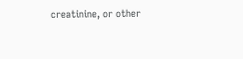creatinine, or other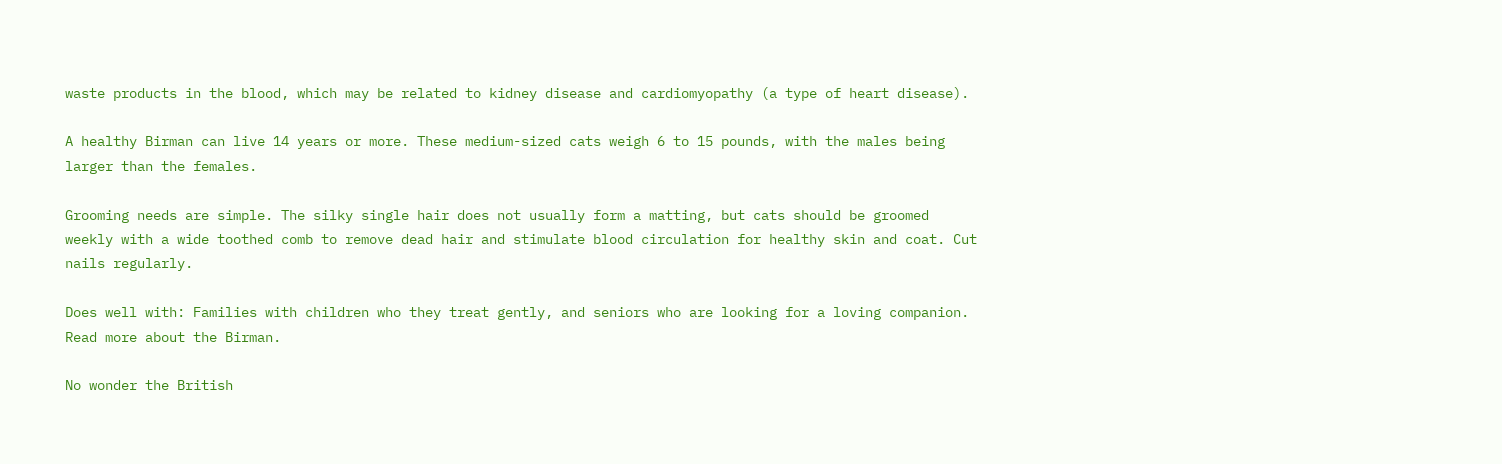waste products in the blood, which may be related to kidney disease and cardiomyopathy (a type of heart disease).

A healthy Birman can live 14 years or more. These medium-sized cats weigh 6 to 15 pounds, with the males being larger than the females.

Grooming needs are simple. The silky single hair does not usually form a matting, but cats should be groomed weekly with a wide toothed comb to remove dead hair and stimulate blood circulation for healthy skin and coat. Cut nails regularly.

Does well with: Families with children who they treat gently, and seniors who are looking for a loving companion. Read more about the Birman.

No wonder the British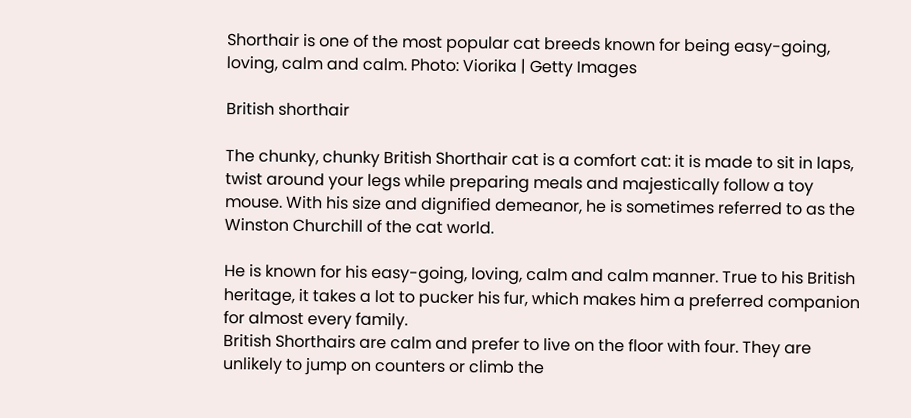Shorthair is one of the most popular cat breeds known for being easy-going, loving, calm and calm. Photo: Viorika | Getty Images

British shorthair

The chunky, chunky British Shorthair cat is a comfort cat: it is made to sit in laps, twist around your legs while preparing meals and majestically follow a toy mouse. With his size and dignified demeanor, he is sometimes referred to as the Winston Churchill of the cat world.

He is known for his easy-going, loving, calm and calm manner. True to his British heritage, it takes a lot to pucker his fur, which makes him a preferred companion for almost every family.
British Shorthairs are calm and prefer to live on the floor with four. They are unlikely to jump on counters or climb the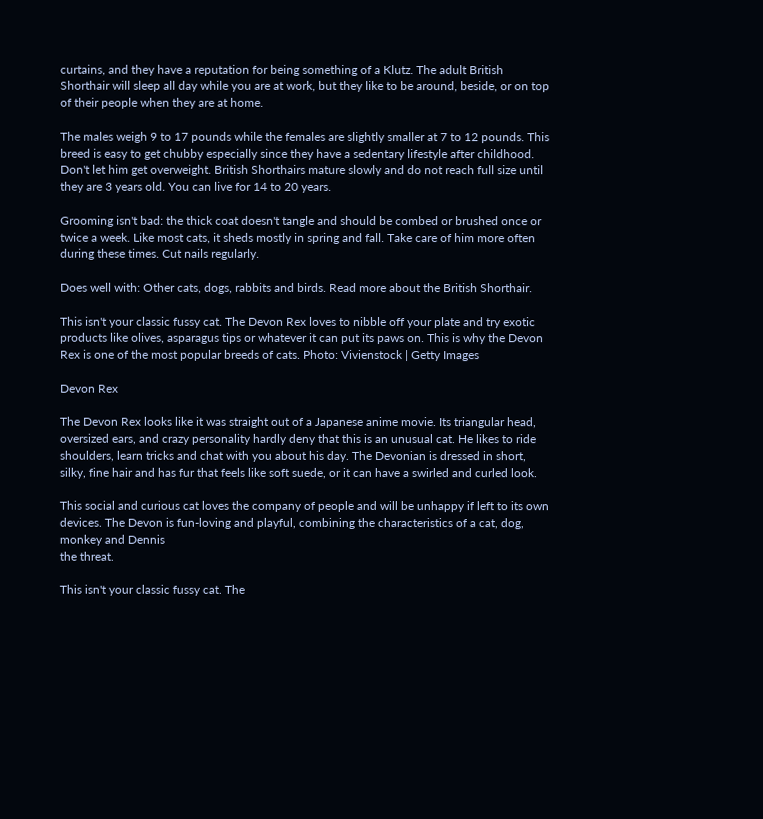curtains, and they have a reputation for being something of a Klutz. The adult British Shorthair will sleep all day while you are at work, but they like to be around, beside, or on top of their people when they are at home.

The males weigh 9 to 17 pounds while the females are slightly smaller at 7 to 12 pounds. This breed is easy to get chubby especially since they have a sedentary lifestyle after childhood. Don't let him get overweight. British Shorthairs mature slowly and do not reach full size until they are 3 years old. You can live for 14 to 20 years.

Grooming isn't bad: the thick coat doesn't tangle and should be combed or brushed once or twice a week. Like most cats, it sheds mostly in spring and fall. Take care of him more often during these times. Cut nails regularly.

Does well with: Other cats, dogs, rabbits and birds. Read more about the British Shorthair.

This isn't your classic fussy cat. The Devon Rex loves to nibble off your plate and try exotic products like olives, asparagus tips or whatever it can put its paws on. This is why the Devon Rex is one of the most popular breeds of cats. Photo: Vivienstock | Getty Images

Devon Rex

The Devon Rex looks like it was straight out of a Japanese anime movie. Its triangular head, oversized ears, and crazy personality hardly deny that this is an unusual cat. He likes to ride shoulders, learn tricks and chat with you about his day. The Devonian is dressed in short, silky, fine hair and has fur that feels like soft suede, or it can have a swirled and curled look.

This social and curious cat loves the company of people and will be unhappy if left to its own devices. The Devon is fun-loving and playful, combining the characteristics of a cat, dog, monkey and Dennis
the threat.

This isn't your classic fussy cat. The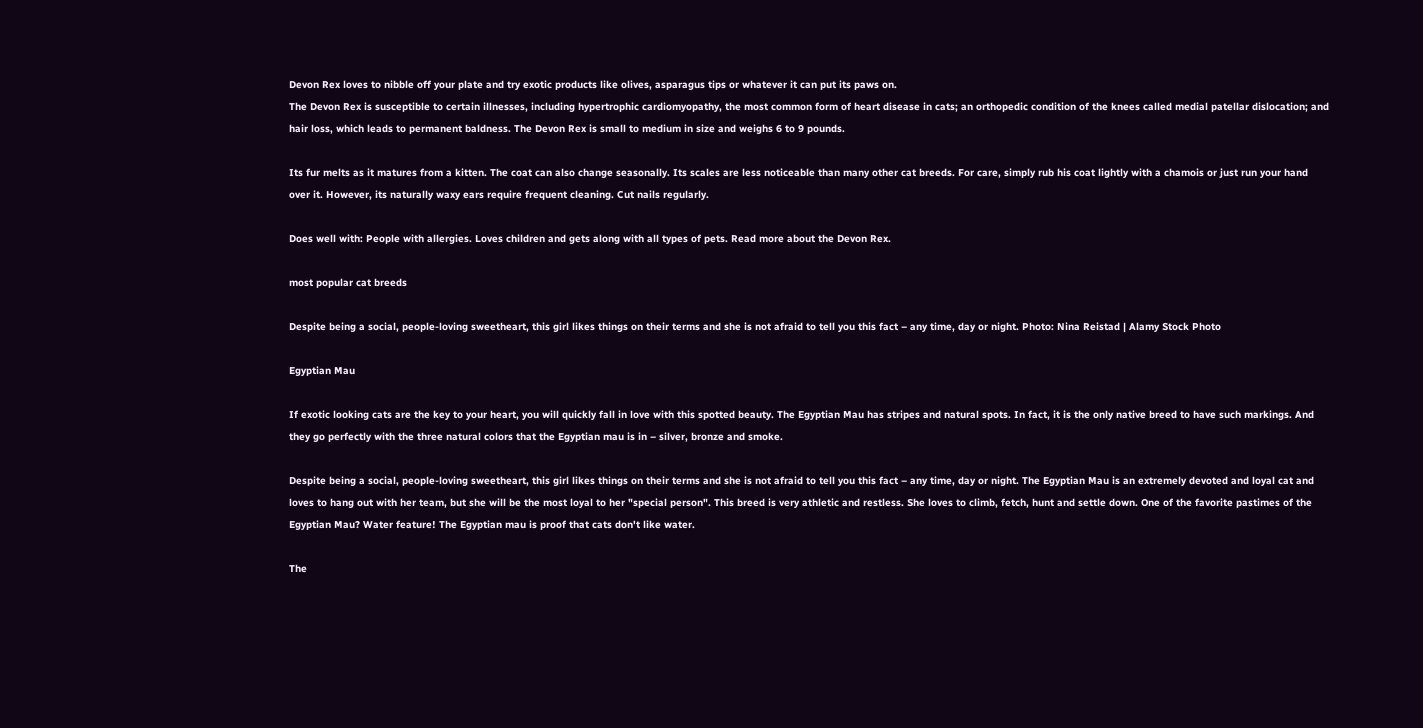Devon Rex loves to nibble off your plate and try exotic products like olives, asparagus tips or whatever it can put its paws on.
The Devon Rex is susceptible to certain illnesses, including hypertrophic cardiomyopathy, the most common form of heart disease in cats; an orthopedic condition of the knees called medial patellar dislocation; and hair loss, which leads to permanent baldness. The Devon Rex is small to medium in size and weighs 6 to 9 pounds.

Its fur melts as it matures from a kitten. The coat can also change seasonally. Its scales are less noticeable than many other cat breeds. For care, simply rub his coat lightly with a chamois or just run your hand over it. However, its naturally waxy ears require frequent cleaning. Cut nails regularly.

Does well with: People with allergies. Loves children and gets along with all types of pets. Read more about the Devon Rex.

most popular cat breeds

Despite being a social, people-loving sweetheart, this girl likes things on their terms and she is not afraid to tell you this fact – any time, day or night. Photo: Nina Reistad | Alamy Stock Photo

Egyptian Mau

If exotic looking cats are the key to your heart, you will quickly fall in love with this spotted beauty. The Egyptian Mau has stripes and natural spots. In fact, it is the only native breed to have such markings. And they go perfectly with the three natural colors that the Egyptian mau is in – silver, bronze and smoke.

Despite being a social, people-loving sweetheart, this girl likes things on their terms and she is not afraid to tell you this fact – any time, day or night. The Egyptian Mau is an extremely devoted and loyal cat and loves to hang out with her team, but she will be the most loyal to her "special person". This breed is very athletic and restless. She loves to climb, fetch, hunt and settle down. One of the favorite pastimes of the Egyptian Mau? Water feature! The Egyptian mau is proof that cats don't like water.

The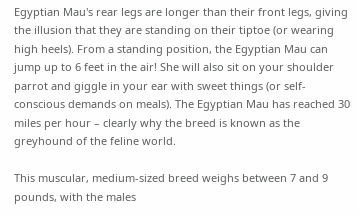Egyptian Mau's rear legs are longer than their front legs, giving the illusion that they are standing on their tiptoe (or wearing high heels). From a standing position, the Egyptian Mau can jump up to 6 feet in the air! She will also sit on your shoulder parrot and giggle in your ear with sweet things (or self-conscious demands on meals). The Egyptian Mau has reached 30 miles per hour – clearly why the breed is known as the greyhound of the feline world.

This muscular, medium-sized breed weighs between 7 and 9 pounds, with the males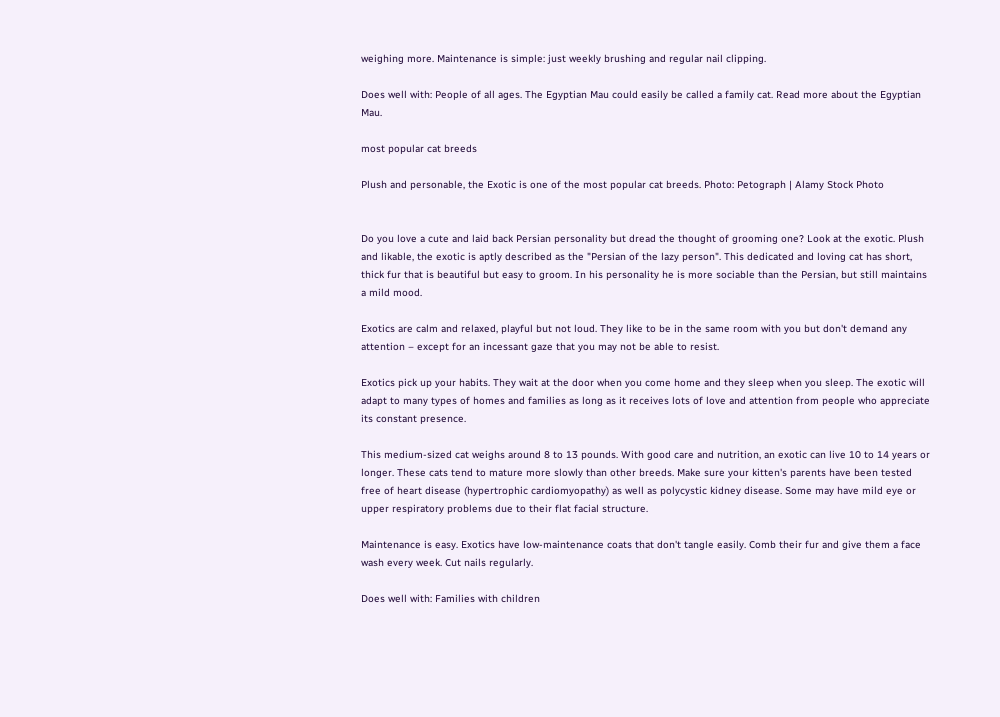weighing more. Maintenance is simple: just weekly brushing and regular nail clipping.

Does well with: People of all ages. The Egyptian Mau could easily be called a family cat. Read more about the Egyptian Mau.

most popular cat breeds

Plush and personable, the Exotic is one of the most popular cat breeds. Photo: Petograph | Alamy Stock Photo


Do you love a cute and laid back Persian personality but dread the thought of grooming one? Look at the exotic. Plush and likable, the exotic is aptly described as the "Persian of the lazy person". This dedicated and loving cat has short, thick fur that is beautiful but easy to groom. In his personality he is more sociable than the Persian, but still maintains a mild mood.

Exotics are calm and relaxed, playful but not loud. They like to be in the same room with you but don't demand any attention – except for an incessant gaze that you may not be able to resist.

Exotics pick up your habits. They wait at the door when you come home and they sleep when you sleep. The exotic will adapt to many types of homes and families as long as it receives lots of love and attention from people who appreciate its constant presence.

This medium-sized cat weighs around 8 to 13 pounds. With good care and nutrition, an exotic can live 10 to 14 years or longer. These cats tend to mature more slowly than other breeds. Make sure your kitten's parents have been tested free of heart disease (hypertrophic cardiomyopathy) as well as polycystic kidney disease. Some may have mild eye or upper respiratory problems due to their flat facial structure.

Maintenance is easy. Exotics have low-maintenance coats that don't tangle easily. Comb their fur and give them a face wash every week. Cut nails regularly.

Does well with: Families with children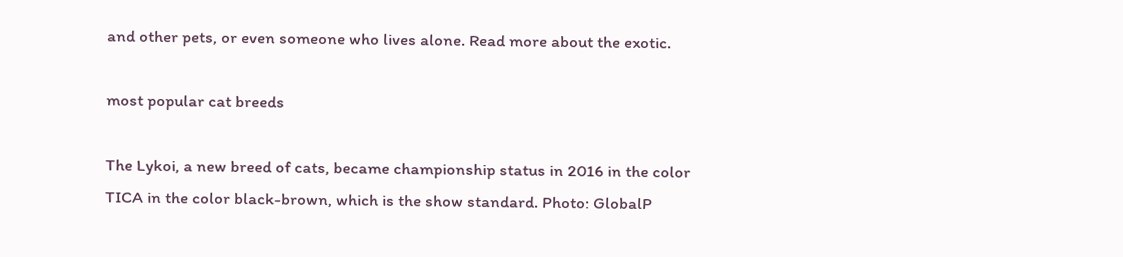and other pets, or even someone who lives alone. Read more about the exotic.

most popular cat breeds

The Lykoi, a new breed of cats, became championship status in 2016 in the color TICA in the color black-brown, which is the show standard. Photo: GlobalP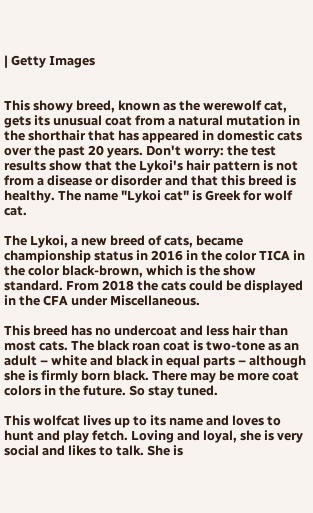| Getty Images


This showy breed, known as the werewolf cat, gets its unusual coat from a natural mutation in the shorthair that has appeared in domestic cats over the past 20 years. Don't worry: the test results show that the Lykoi's hair pattern is not from a disease or disorder and that this breed is healthy. The name "Lykoi cat" is Greek for wolf cat.

The Lykoi, a new breed of cats, became championship status in 2016 in the color TICA in the color black-brown, which is the show standard. From 2018 the cats could be displayed in the CFA under Miscellaneous.

This breed has no undercoat and less hair than most cats. The black roan coat is two-tone as an adult – white and black in equal parts – although she is firmly born black. There may be more coat colors in the future. So stay tuned.

This wolfcat lives up to its name and loves to hunt and play fetch. Loving and loyal, she is very social and likes to talk. She is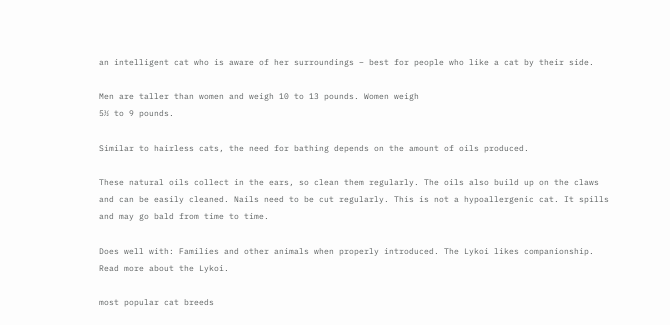an intelligent cat who is aware of her surroundings – best for people who like a cat by their side.

Men are taller than women and weigh 10 to 13 pounds. Women weigh
5½ to 9 pounds.

Similar to hairless cats, the need for bathing depends on the amount of oils produced.

These natural oils collect in the ears, so clean them regularly. The oils also build up on the claws and can be easily cleaned. Nails need to be cut regularly. This is not a hypoallergenic cat. It spills and may go bald from time to time.

Does well with: Families and other animals when properly introduced. The Lykoi likes companionship. Read more about the Lykoi.

most popular cat breeds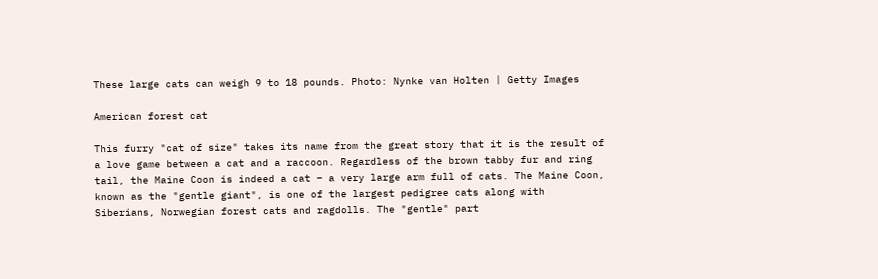These large cats can weigh 9 to 18 pounds. Photo: Nynke van Holten | Getty Images

American forest cat

This furry "cat of size" takes its name from the great story that it is the result of a love game between a cat and a raccoon. Regardless of the brown tabby fur and ring tail, the Maine Coon is indeed a cat – a very large arm full of cats. The Maine Coon, known as the "gentle giant", is one of the largest pedigree cats along with Siberians, Norwegian forest cats and ragdolls. The "gentle" part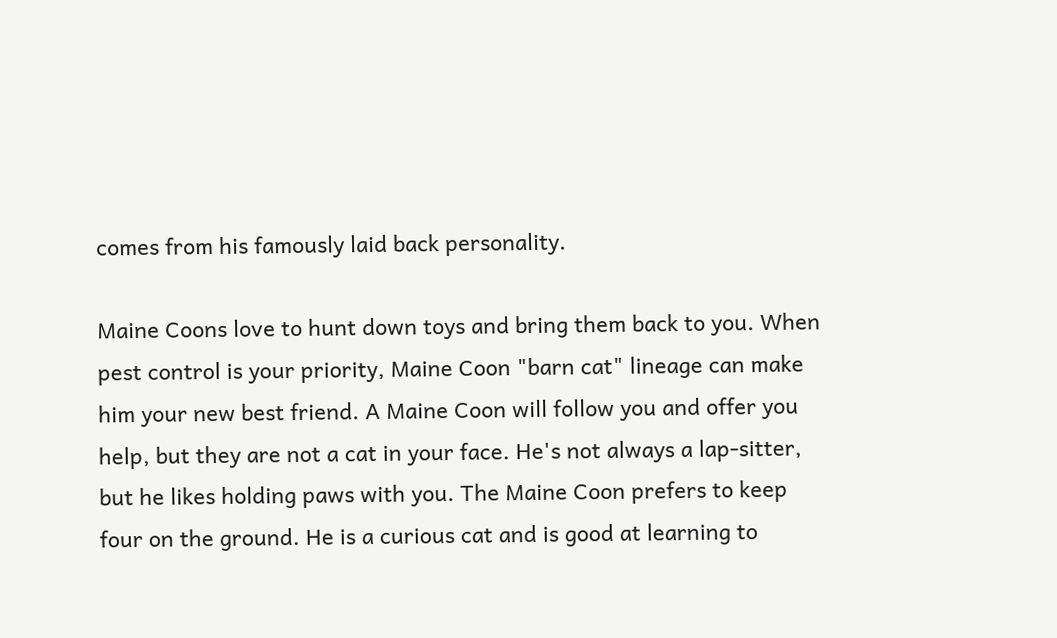comes from his famously laid back personality.

Maine Coons love to hunt down toys and bring them back to you. When pest control is your priority, Maine Coon "barn cat" lineage can make him your new best friend. A Maine Coon will follow you and offer you help, but they are not a cat in your face. He's not always a lap-sitter, but he likes holding paws with you. The Maine Coon prefers to keep four on the ground. He is a curious cat and is good at learning to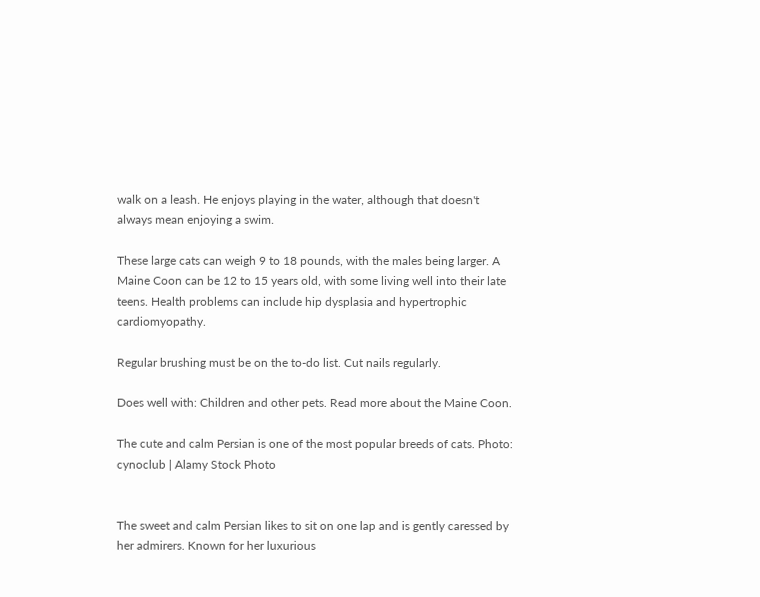walk on a leash. He enjoys playing in the water, although that doesn't always mean enjoying a swim.

These large cats can weigh 9 to 18 pounds, with the males being larger. A Maine Coon can be 12 to 15 years old, with some living well into their late teens. Health problems can include hip dysplasia and hypertrophic cardiomyopathy.

Regular brushing must be on the to-do list. Cut nails regularly.

Does well with: Children and other pets. Read more about the Maine Coon.

The cute and calm Persian is one of the most popular breeds of cats. Photo: cynoclub | Alamy Stock Photo


The sweet and calm Persian likes to sit on one lap and is gently caressed by her admirers. Known for her luxurious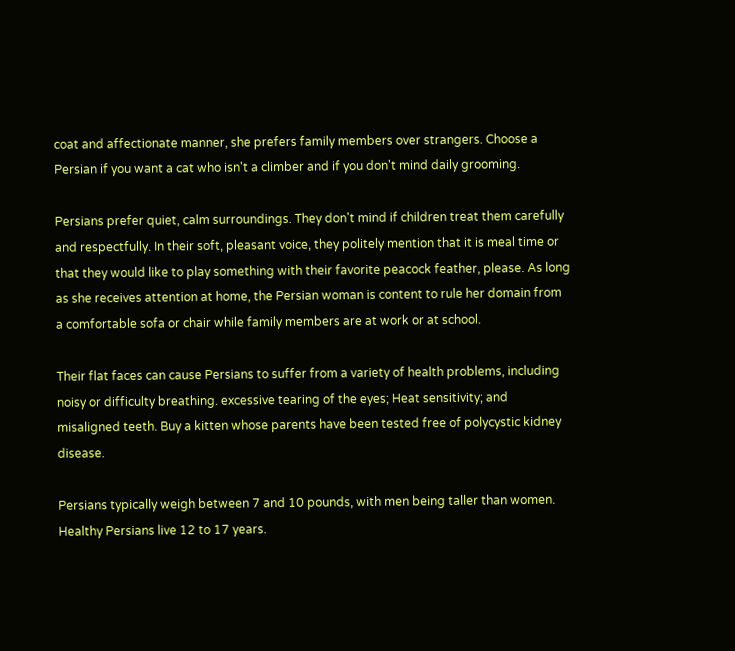coat and affectionate manner, she prefers family members over strangers. Choose a Persian if you want a cat who isn't a climber and if you don't mind daily grooming.

Persians prefer quiet, calm surroundings. They don't mind if children treat them carefully and respectfully. In their soft, pleasant voice, they politely mention that it is meal time or that they would like to play something with their favorite peacock feather, please. As long as she receives attention at home, the Persian woman is content to rule her domain from a comfortable sofa or chair while family members are at work or at school.

Their flat faces can cause Persians to suffer from a variety of health problems, including noisy or difficulty breathing. excessive tearing of the eyes; Heat sensitivity; and misaligned teeth. Buy a kitten whose parents have been tested free of polycystic kidney disease.

Persians typically weigh between 7 and 10 pounds, with men being taller than women. Healthy Persians live 12 to 17 years.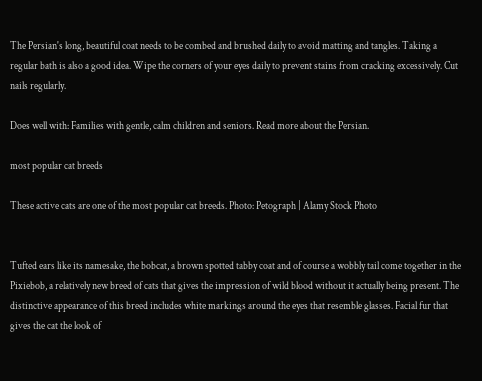The Persian's long, beautiful coat needs to be combed and brushed daily to avoid matting and tangles. Taking a regular bath is also a good idea. Wipe the corners of your eyes daily to prevent stains from cracking excessively. Cut nails regularly.

Does well with: Families with gentle, calm children and seniors. Read more about the Persian.

most popular cat breeds

These active cats are one of the most popular cat breeds. Photo: Petograph | Alamy Stock Photo


Tufted ears like its namesake, the bobcat, a brown spotted tabby coat and of course a wobbly tail come together in the Pixiebob, a relatively new breed of cats that gives the impression of wild blood without it actually being present. The distinctive appearance of this breed includes white markings around the eyes that resemble glasses. Facial fur that gives the cat the look of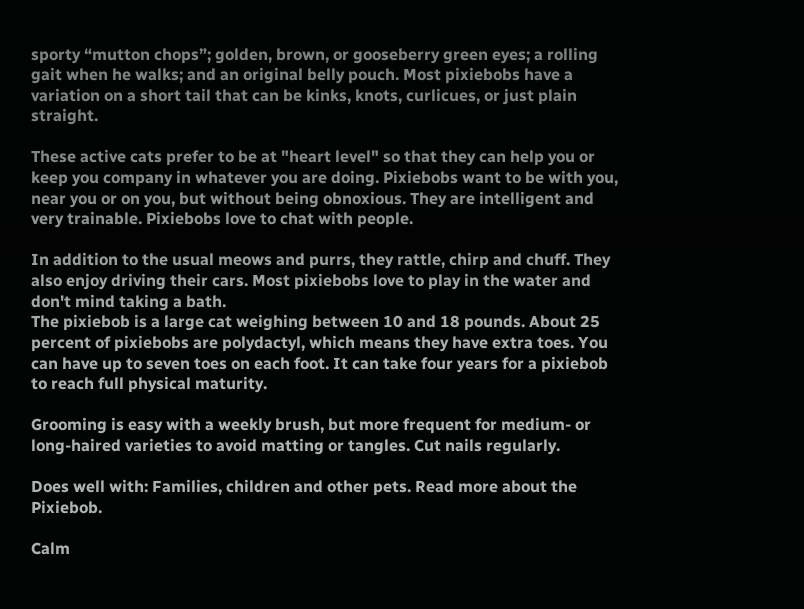sporty “mutton chops”; golden, brown, or gooseberry green eyes; a rolling gait when he walks; and an original belly pouch. Most pixiebobs have a variation on a short tail that can be kinks, knots, curlicues, or just plain straight.

These active cats prefer to be at "heart level" so that they can help you or keep you company in whatever you are doing. Pixiebobs want to be with you, near you or on you, but without being obnoxious. They are intelligent and very trainable. Pixiebobs love to chat with people.

In addition to the usual meows and purrs, they rattle, chirp and chuff. They also enjoy driving their cars. Most pixiebobs love to play in the water and don't mind taking a bath.
The pixiebob is a large cat weighing between 10 and 18 pounds. About 25 percent of pixiebobs are polydactyl, which means they have extra toes. You can have up to seven toes on each foot. It can take four years for a pixiebob to reach full physical maturity.

Grooming is easy with a weekly brush, but more frequent for medium- or long-haired varieties to avoid matting or tangles. Cut nails regularly.

Does well with: Families, children and other pets. Read more about the Pixiebob.

Calm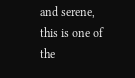and serene, this is one of the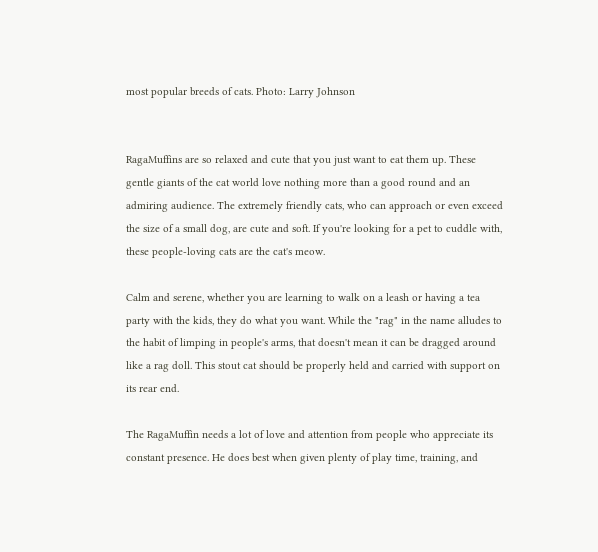most popular breeds of cats. Photo: Larry Johnson


RagaMuffins are so relaxed and cute that you just want to eat them up. These gentle giants of the cat world love nothing more than a good round and an admiring audience. The extremely friendly cats, who can approach or even exceed the size of a small dog, are cute and soft. If you're looking for a pet to cuddle with, these people-loving cats are the cat's meow.

Calm and serene, whether you are learning to walk on a leash or having a tea party with the kids, they do what you want. While the "rag" in the name alludes to the habit of limping in people's arms, that doesn't mean it can be dragged around like a rag doll. This stout cat should be properly held and carried with support on its rear end.

The RagaMuffin needs a lot of love and attention from people who appreciate its constant presence. He does best when given plenty of play time, training, and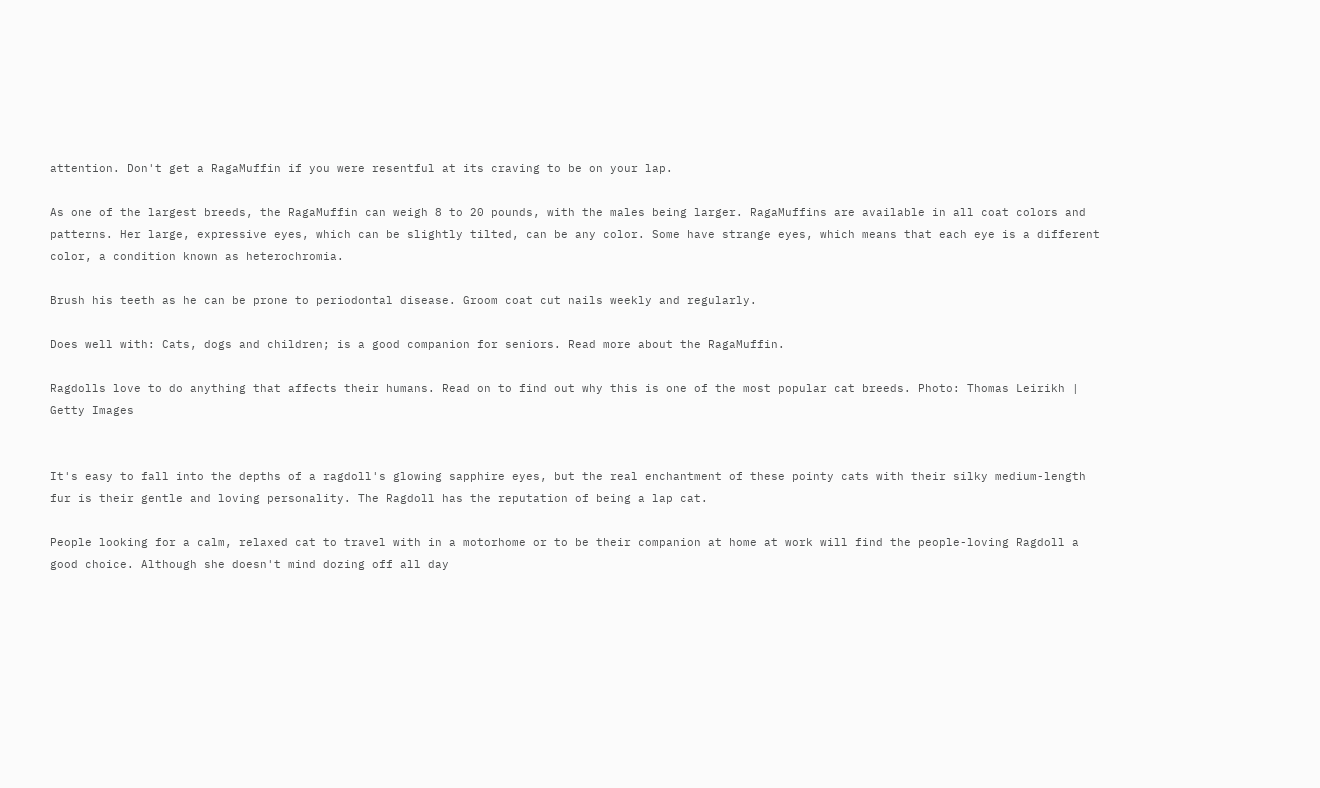attention. Don't get a RagaMuffin if you were resentful at its craving to be on your lap.

As one of the largest breeds, the RagaMuffin can weigh 8 to 20 pounds, with the males being larger. RagaMuffins are available in all coat colors and patterns. Her large, expressive eyes, which can be slightly tilted, can be any color. Some have strange eyes, which means that each eye is a different color, a condition known as heterochromia.

Brush his teeth as he can be prone to periodontal disease. Groom coat cut nails weekly and regularly.

Does well with: Cats, dogs and children; is a good companion for seniors. Read more about the RagaMuffin.

Ragdolls love to do anything that affects their humans. Read on to find out why this is one of the most popular cat breeds. Photo: Thomas Leirikh | Getty Images


It's easy to fall into the depths of a ragdoll's glowing sapphire eyes, but the real enchantment of these pointy cats with their silky medium-length fur is their gentle and loving personality. The Ragdoll has the reputation of being a lap cat.

People looking for a calm, relaxed cat to travel with in a motorhome or to be their companion at home at work will find the people-loving Ragdoll a good choice. Although she doesn't mind dozing off all day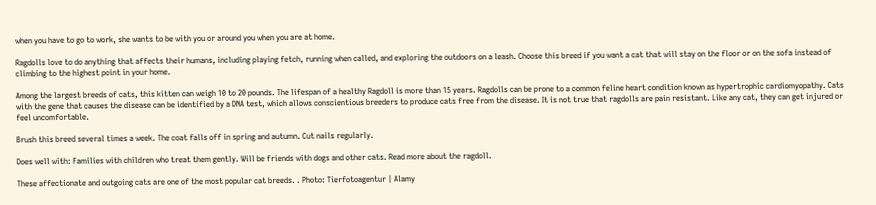when you have to go to work, she wants to be with you or around you when you are at home.

Ragdolls love to do anything that affects their humans, including playing fetch, running when called, and exploring the outdoors on a leash. Choose this breed if you want a cat that will stay on the floor or on the sofa instead of climbing to the highest point in your home.

Among the largest breeds of cats, this kitten can weigh 10 to 20 pounds. The lifespan of a healthy Ragdoll is more than 15 years. Ragdolls can be prone to a common feline heart condition known as hypertrophic cardiomyopathy. Cats with the gene that causes the disease can be identified by a DNA test, which allows conscientious breeders to produce cats free from the disease. It is not true that ragdolls are pain resistant. Like any cat, they can get injured or feel uncomfortable.

Brush this breed several times a week. The coat falls off in spring and autumn. Cut nails regularly.

Does well with: Families with children who treat them gently. Will be friends with dogs and other cats. Read more about the ragdoll.

These affectionate and outgoing cats are one of the most popular cat breeds. . Photo: Tierfotoagentur | Alamy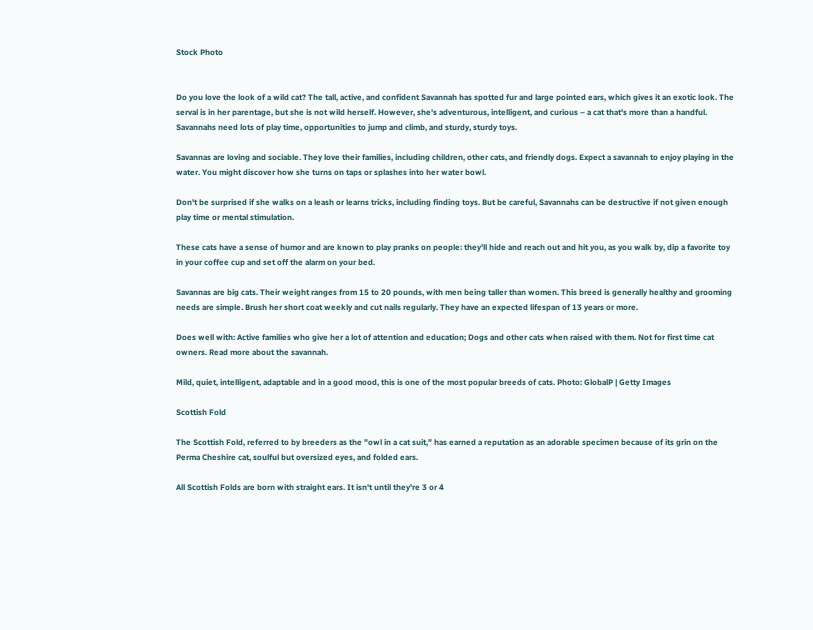Stock Photo


Do you love the look of a wild cat? The tall, active, and confident Savannah has spotted fur and large pointed ears, which gives it an exotic look. The serval is in her parentage, but she is not wild herself. However, she's adventurous, intelligent, and curious – a cat that's more than a handful. Savannahs need lots of play time, opportunities to jump and climb, and sturdy, sturdy toys.

Savannas are loving and sociable. They love their families, including children, other cats, and friendly dogs. Expect a savannah to enjoy playing in the water. You might discover how she turns on taps or splashes into her water bowl.

Don't be surprised if she walks on a leash or learns tricks, including finding toys. But be careful, Savannahs can be destructive if not given enough play time or mental stimulation.

These cats have a sense of humor and are known to play pranks on people: they'll hide and reach out and hit you, as you walk by, dip a favorite toy in your coffee cup and set off the alarm on your bed.

Savannas are big cats. Their weight ranges from 15 to 20 pounds, with men being taller than women. This breed is generally healthy and grooming needs are simple. Brush her short coat weekly and cut nails regularly. They have an expected lifespan of 13 years or more.

Does well with: Active families who give her a lot of attention and education; Dogs and other cats when raised with them. Not for first time cat owners. Read more about the savannah.

Mild, quiet, intelligent, adaptable and in a good mood, this is one of the most popular breeds of cats. Photo: GlobalP | Getty Images

Scottish Fold

The Scottish Fold, referred to by breeders as the "owl in a cat suit," has earned a reputation as an adorable specimen because of its grin on the Perma Cheshire cat, soulful but oversized eyes, and folded ears.

All Scottish Folds are born with straight ears. It isn't until they're 3 or 4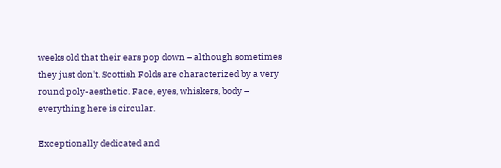weeks old that their ears pop down – although sometimes they just don't. Scottish Folds are characterized by a very round poly-aesthetic. Face, eyes, whiskers, body – everything here is circular.

Exceptionally dedicated and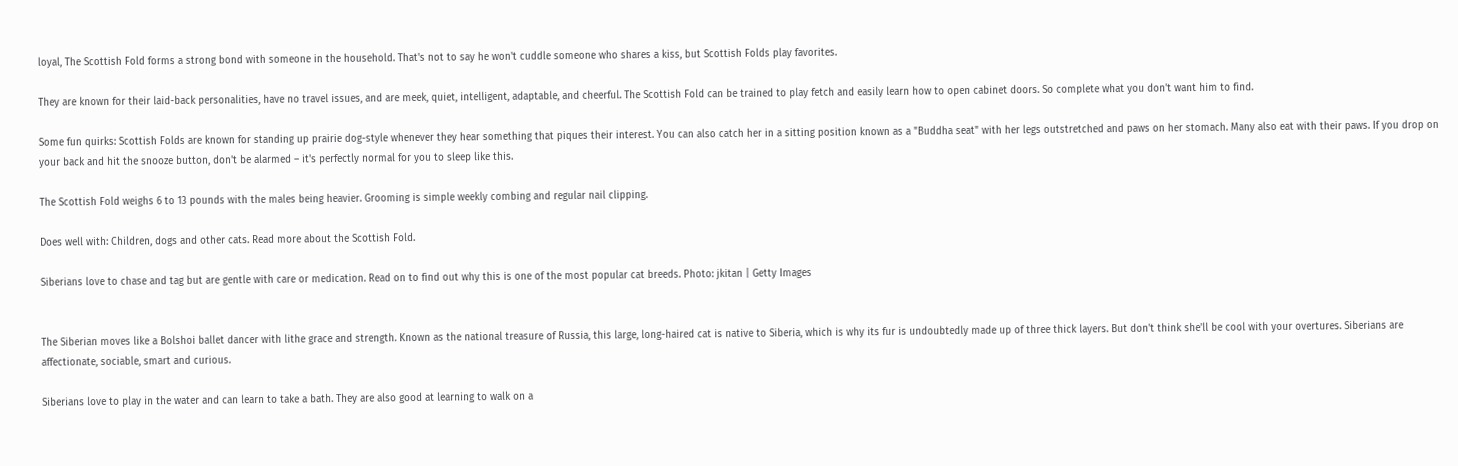loyal, The Scottish Fold forms a strong bond with someone in the household. That's not to say he won't cuddle someone who shares a kiss, but Scottish Folds play favorites.

They are known for their laid-back personalities, have no travel issues, and are meek, quiet, intelligent, adaptable, and cheerful. The Scottish Fold can be trained to play fetch and easily learn how to open cabinet doors. So complete what you don't want him to find.

Some fun quirks: Scottish Folds are known for standing up prairie dog-style whenever they hear something that piques their interest. You can also catch her in a sitting position known as a "Buddha seat" with her legs outstretched and paws on her stomach. Many also eat with their paws. If you drop on your back and hit the snooze button, don't be alarmed – it's perfectly normal for you to sleep like this.

The Scottish Fold weighs 6 to 13 pounds with the males being heavier. Grooming is simple weekly combing and regular nail clipping.

Does well with: Children, dogs and other cats. Read more about the Scottish Fold.

Siberians love to chase and tag but are gentle with care or medication. Read on to find out why this is one of the most popular cat breeds. Photo: jkitan | Getty Images


The Siberian moves like a Bolshoi ballet dancer with lithe grace and strength. Known as the national treasure of Russia, this large, long-haired cat is native to Siberia, which is why its fur is undoubtedly made up of three thick layers. But don't think she'll be cool with your overtures. Siberians are affectionate, sociable, smart and curious.

Siberians love to play in the water and can learn to take a bath. They are also good at learning to walk on a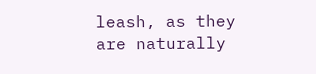leash, as they are naturally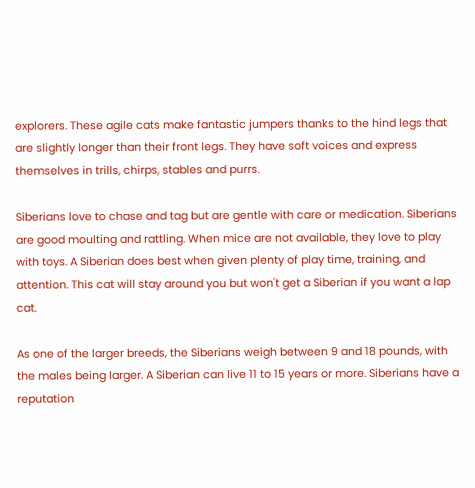explorers. These agile cats make fantastic jumpers thanks to the hind legs that are slightly longer than their front legs. They have soft voices and express themselves in trills, chirps, stables and purrs.

Siberians love to chase and tag but are gentle with care or medication. Siberians are good moulting and rattling. When mice are not available, they love to play with toys. A Siberian does best when given plenty of play time, training, and attention. This cat will stay around you but won't get a Siberian if you want a lap cat.

As one of the larger breeds, the Siberians weigh between 9 and 18 pounds, with the males being larger. A Siberian can live 11 to 15 years or more. Siberians have a reputation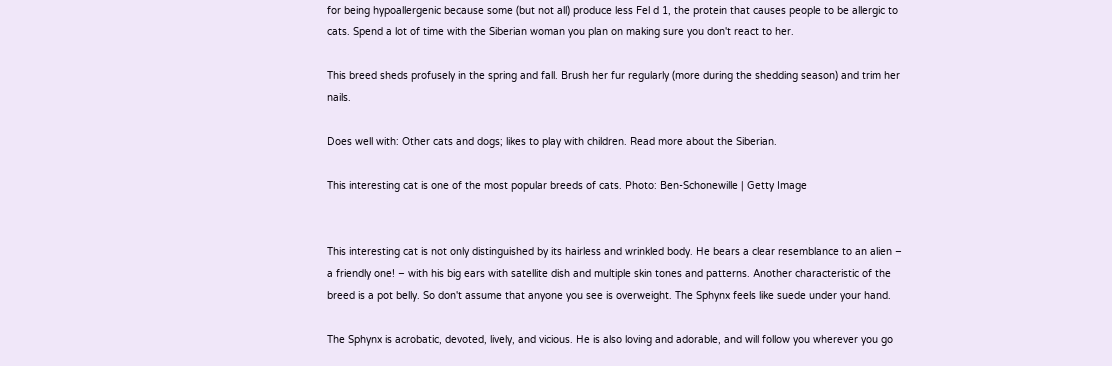for being hypoallergenic because some (but not all) produce less Fel d 1, the protein that causes people to be allergic to cats. Spend a lot of time with the Siberian woman you plan on making sure you don't react to her.

This breed sheds profusely in the spring and fall. Brush her fur regularly (more during the shedding season) and trim her nails.

Does well with: Other cats and dogs; likes to play with children. Read more about the Siberian.

This interesting cat is one of the most popular breeds of cats. Photo: Ben-Schonewille | Getty Image


This interesting cat is not only distinguished by its hairless and wrinkled body. He bears a clear resemblance to an alien – a friendly one! – with his big ears with satellite dish and multiple skin tones and patterns. Another characteristic of the breed is a pot belly. So don't assume that anyone you see is overweight. The Sphynx feels like suede under your hand.

The Sphynx is acrobatic, devoted, lively, and vicious. He is also loving and adorable, and will follow you wherever you go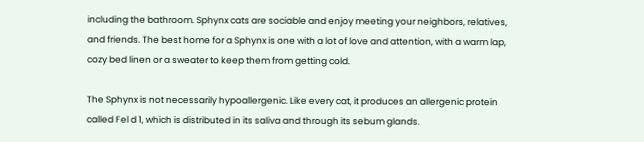including the bathroom. Sphynx cats are sociable and enjoy meeting your neighbors, relatives, and friends. The best home for a Sphynx is one with a lot of love and attention, with a warm lap, cozy bed linen or a sweater to keep them from getting cold.

The Sphynx is not necessarily hypoallergenic. Like every cat, it produces an allergenic protein called Fel d 1, which is distributed in its saliva and through its sebum glands.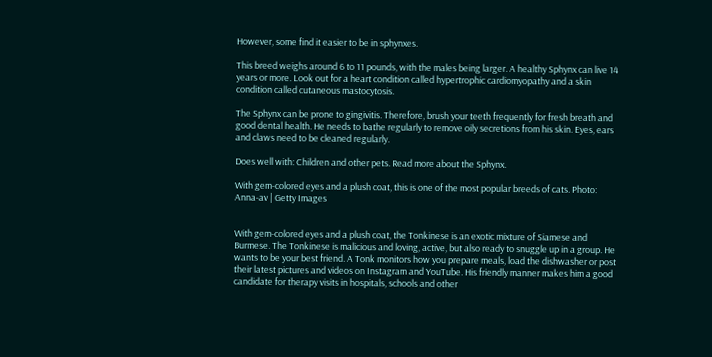However, some find it easier to be in sphynxes.

This breed weighs around 6 to 11 pounds, with the males being larger. A healthy Sphynx can live 14 years or more. Look out for a heart condition called hypertrophic cardiomyopathy and a skin condition called cutaneous mastocytosis.

The Sphynx can be prone to gingivitis. Therefore, brush your teeth frequently for fresh breath and good dental health. He needs to bathe regularly to remove oily secretions from his skin. Eyes, ears and claws need to be cleaned regularly.

Does well with: Children and other pets. Read more about the Sphynx.

With gem-colored eyes and a plush coat, this is one of the most popular breeds of cats. Photo: Anna-av | Getty Images


With gem-colored eyes and a plush coat, the Tonkinese is an exotic mixture of Siamese and Burmese. The Tonkinese is malicious and loving, active, but also ready to snuggle up in a group. He wants to be your best friend. A Tonk monitors how you prepare meals, load the dishwasher or post their latest pictures and videos on Instagram and YouTube. His friendly manner makes him a good candidate for therapy visits in hospitals, schools and other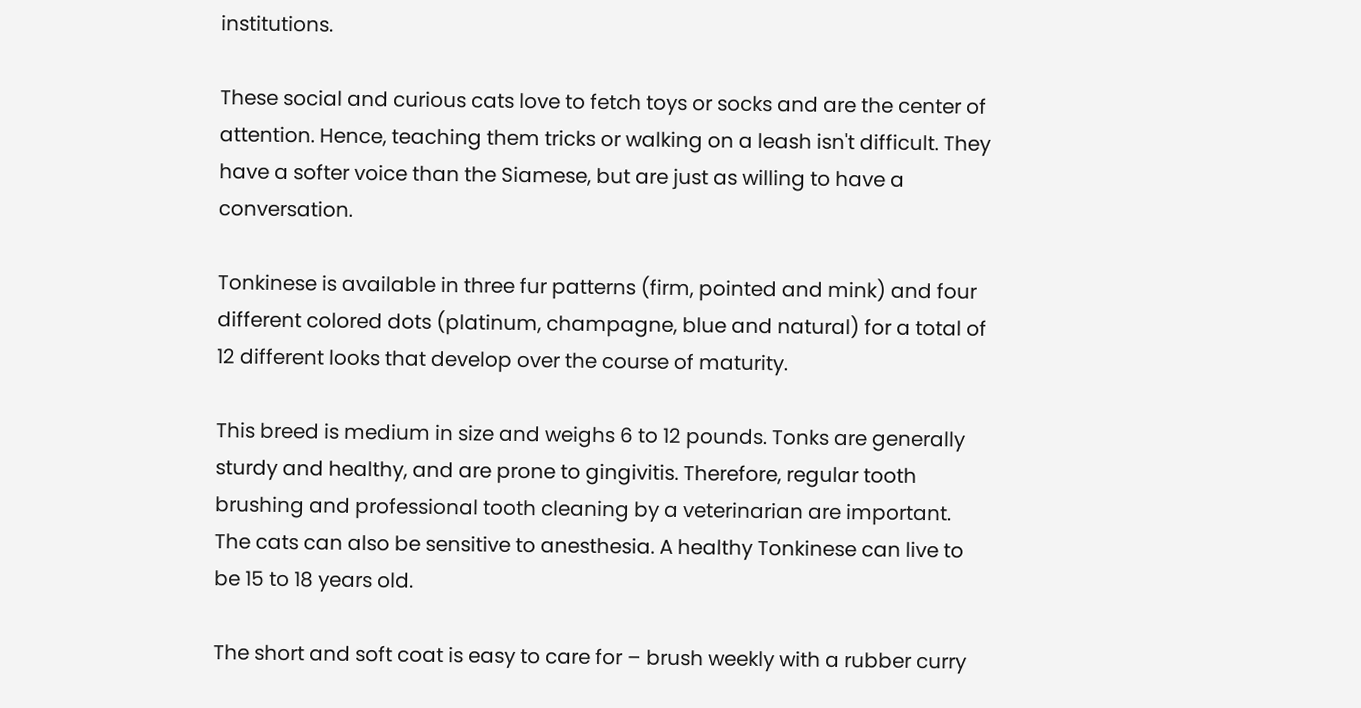institutions.

These social and curious cats love to fetch toys or socks and are the center of attention. Hence, teaching them tricks or walking on a leash isn't difficult. They have a softer voice than the Siamese, but are just as willing to have a conversation.

Tonkinese is available in three fur patterns (firm, pointed and mink) and four different colored dots (platinum, champagne, blue and natural) for a total of 12 different looks that develop over the course of maturity.

This breed is medium in size and weighs 6 to 12 pounds. Tonks are generally sturdy and healthy, and are prone to gingivitis. Therefore, regular tooth brushing and professional tooth cleaning by a veterinarian are important. The cats can also be sensitive to anesthesia. A healthy Tonkinese can live to be 15 to 18 years old.

The short and soft coat is easy to care for – brush weekly with a rubber curry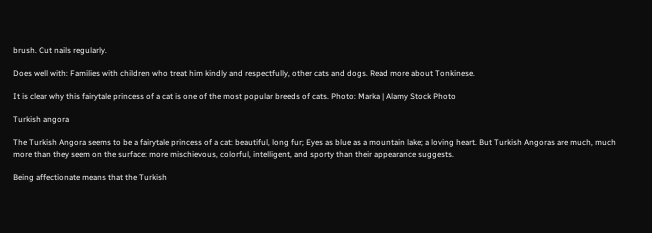brush. Cut nails regularly.

Does well with: Families with children who treat him kindly and respectfully, other cats and dogs. Read more about Tonkinese.

It is clear why this fairytale princess of a cat is one of the most popular breeds of cats. Photo: Marka | Alamy Stock Photo

Turkish angora

The Turkish Angora seems to be a fairytale princess of a cat: beautiful, long fur; Eyes as blue as a mountain lake; a loving heart. But Turkish Angoras are much, much more than they seem on the surface: more mischievous, colorful, intelligent, and sporty than their appearance suggests.

Being affectionate means that the Turkish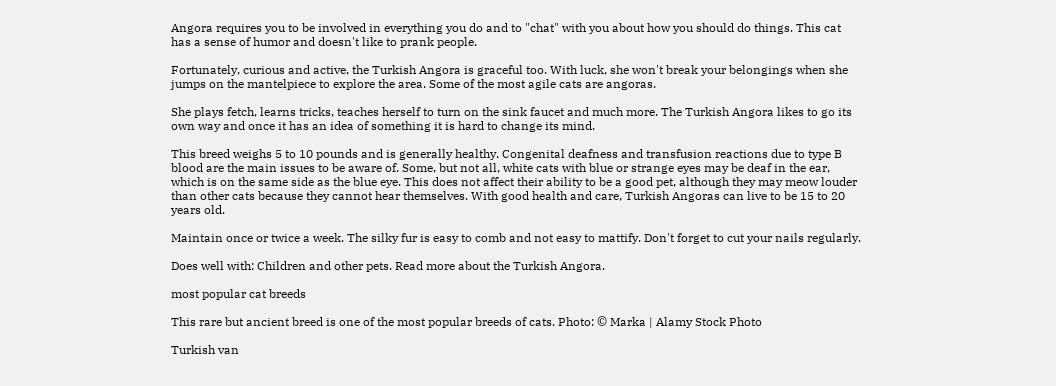Angora requires you to be involved in everything you do and to "chat" with you about how you should do things. This cat has a sense of humor and doesn't like to prank people.

Fortunately, curious and active, the Turkish Angora is graceful too. With luck, she won't break your belongings when she jumps on the mantelpiece to explore the area. Some of the most agile cats are angoras.

She plays fetch, learns tricks, teaches herself to turn on the sink faucet and much more. The Turkish Angora likes to go its own way and once it has an idea of something it is hard to change its mind.

This breed weighs 5 to 10 pounds and is generally healthy. Congenital deafness and transfusion reactions due to type B blood are the main issues to be aware of. Some, but not all, white cats with blue or strange eyes may be deaf in the ear, which is on the same side as the blue eye. This does not affect their ability to be a good pet, although they may meow louder than other cats because they cannot hear themselves. With good health and care, Turkish Angoras can live to be 15 to 20 years old.

Maintain once or twice a week. The silky fur is easy to comb and not easy to mattify. Don't forget to cut your nails regularly.

Does well with: Children and other pets. Read more about the Turkish Angora.

most popular cat breeds

This rare but ancient breed is one of the most popular breeds of cats. Photo: © Marka | Alamy Stock Photo

Turkish van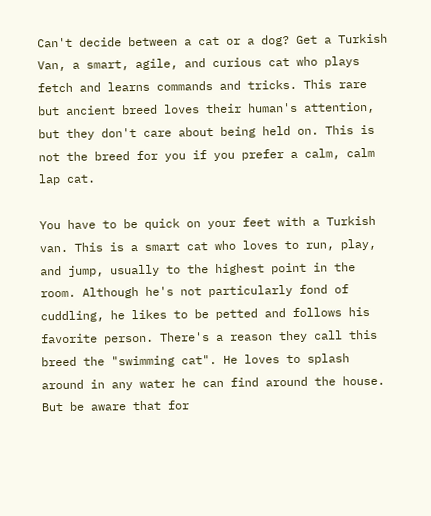Can't decide between a cat or a dog? Get a Turkish Van, a smart, agile, and curious cat who plays fetch and learns commands and tricks. This rare but ancient breed loves their human's attention, but they don't care about being held on. This is not the breed for you if you prefer a calm, calm lap cat.

You have to be quick on your feet with a Turkish van. This is a smart cat who loves to run, play, and jump, usually to the highest point in the room. Although he's not particularly fond of cuddling, he likes to be petted and follows his favorite person. There's a reason they call this breed the "swimming cat". He loves to splash around in any water he can find around the house. But be aware that for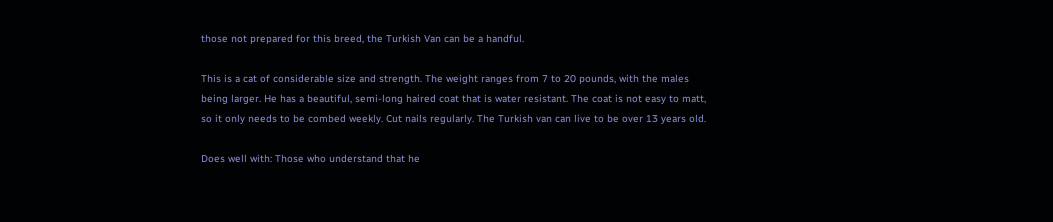those not prepared for this breed, the Turkish Van can be a handful.

This is a cat of considerable size and strength. The weight ranges from 7 to 20 pounds, with the males being larger. He has a beautiful, semi-long haired coat that is water resistant. The coat is not easy to matt, so it only needs to be combed weekly. Cut nails regularly. The Turkish van can live to be over 13 years old.

Does well with: Those who understand that he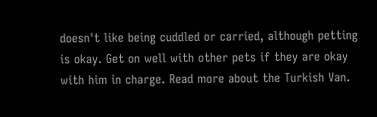doesn't like being cuddled or carried, although petting is okay. Get on well with other pets if they are okay with him in charge. Read more about the Turkish Van.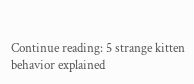Continue reading: 5 strange kitten behavior explained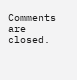Comments are closed.